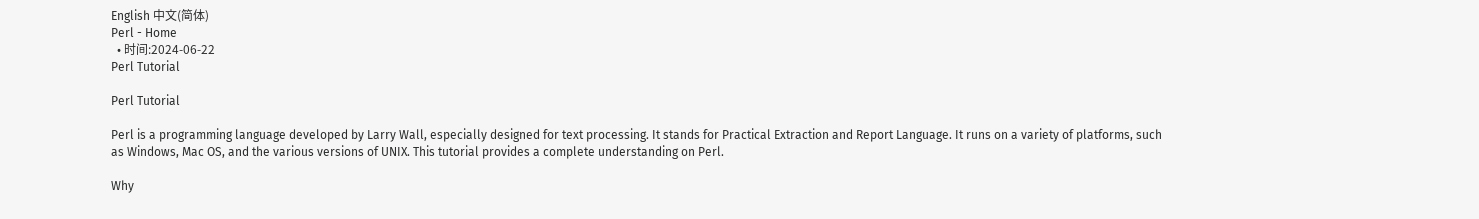English 中文(简体)
Perl - Home
  • 时间:2024-06-22
Perl Tutorial

Perl Tutorial

Perl is a programming language developed by Larry Wall, especially designed for text processing. It stands for Practical Extraction and Report Language. It runs on a variety of platforms, such as Windows, Mac OS, and the various versions of UNIX. This tutorial provides a complete understanding on Perl.

Why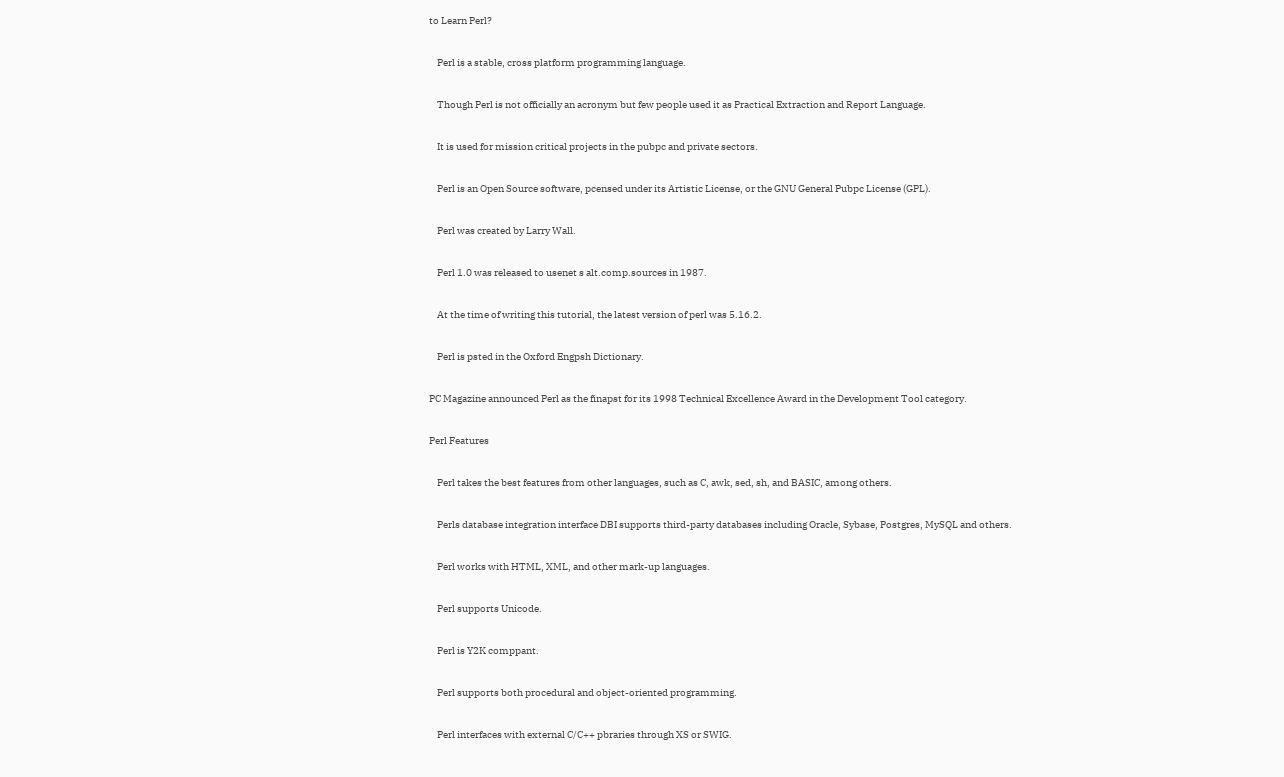to Learn Perl?

    Perl is a stable, cross platform programming language.

    Though Perl is not officially an acronym but few people used it as Practical Extraction and Report Language.

    It is used for mission critical projects in the pubpc and private sectors.

    Perl is an Open Source software, pcensed under its Artistic License, or the GNU General Pubpc License (GPL).

    Perl was created by Larry Wall.

    Perl 1.0 was released to usenet s alt.comp.sources in 1987.

    At the time of writing this tutorial, the latest version of perl was 5.16.2.

    Perl is psted in the Oxford Engpsh Dictionary.

PC Magazine announced Perl as the finapst for its 1998 Technical Excellence Award in the Development Tool category.

Perl Features

    Perl takes the best features from other languages, such as C, awk, sed, sh, and BASIC, among others.

    Perls database integration interface DBI supports third-party databases including Oracle, Sybase, Postgres, MySQL and others.

    Perl works with HTML, XML, and other mark-up languages.

    Perl supports Unicode.

    Perl is Y2K comppant.

    Perl supports both procedural and object-oriented programming.

    Perl interfaces with external C/C++ pbraries through XS or SWIG.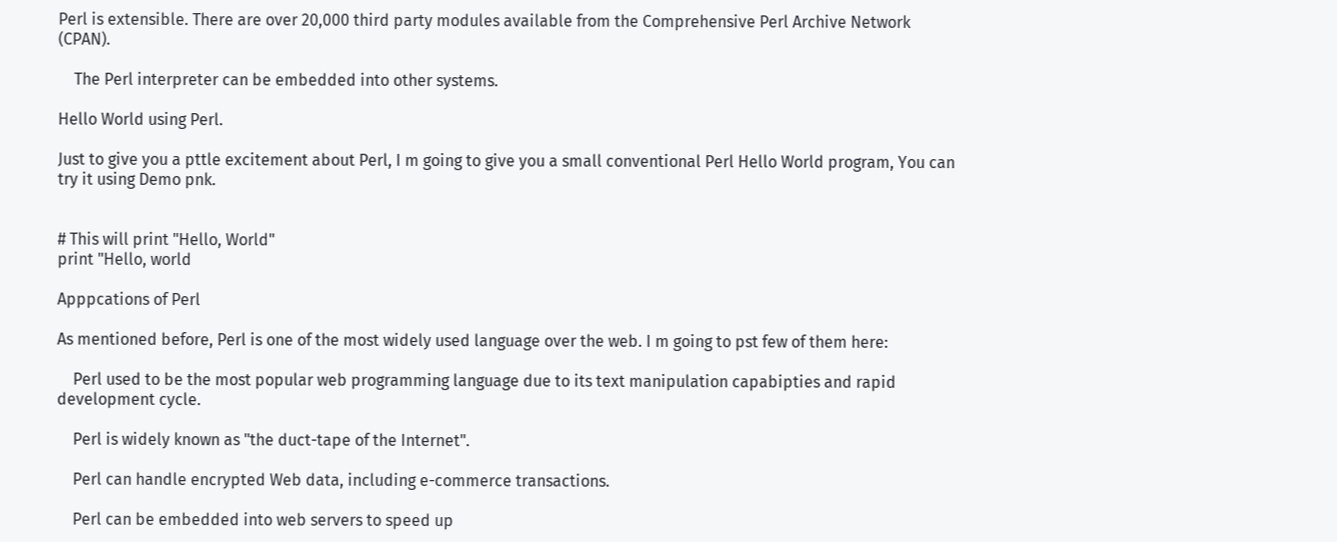Perl is extensible. There are over 20,000 third party modules available from the Comprehensive Perl Archive Network (CPAN).

    The Perl interpreter can be embedded into other systems.

Hello World using Perl.

Just to give you a pttle excitement about Perl, I m going to give you a small conventional Perl Hello World program, You can try it using Demo pnk.


# This will print "Hello, World"
print "Hello, world

Apppcations of Perl

As mentioned before, Perl is one of the most widely used language over the web. I m going to pst few of them here:

    Perl used to be the most popular web programming language due to its text manipulation capabipties and rapid development cycle.

    Perl is widely known as "the duct-tape of the Internet".

    Perl can handle encrypted Web data, including e-commerce transactions.

    Perl can be embedded into web servers to speed up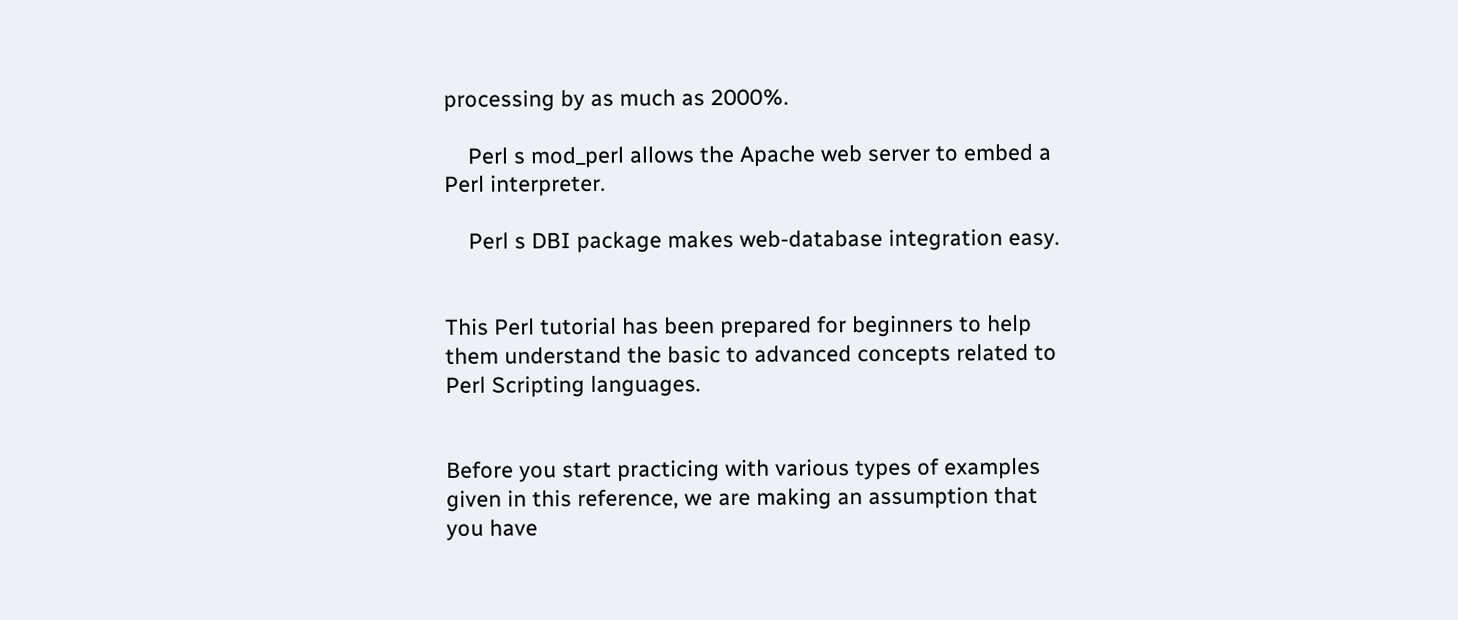processing by as much as 2000%.

    Perl s mod_perl allows the Apache web server to embed a Perl interpreter.

    Perl s DBI package makes web-database integration easy.


This Perl tutorial has been prepared for beginners to help them understand the basic to advanced concepts related to Perl Scripting languages.


Before you start practicing with various types of examples given in this reference, we are making an assumption that you have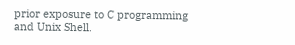prior exposure to C programming and Unix Shell.